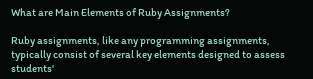What are Main Elements of Ruby Assignments?

Ruby assignments, like any programming assignments, typically consist of several key elements designed to assess students'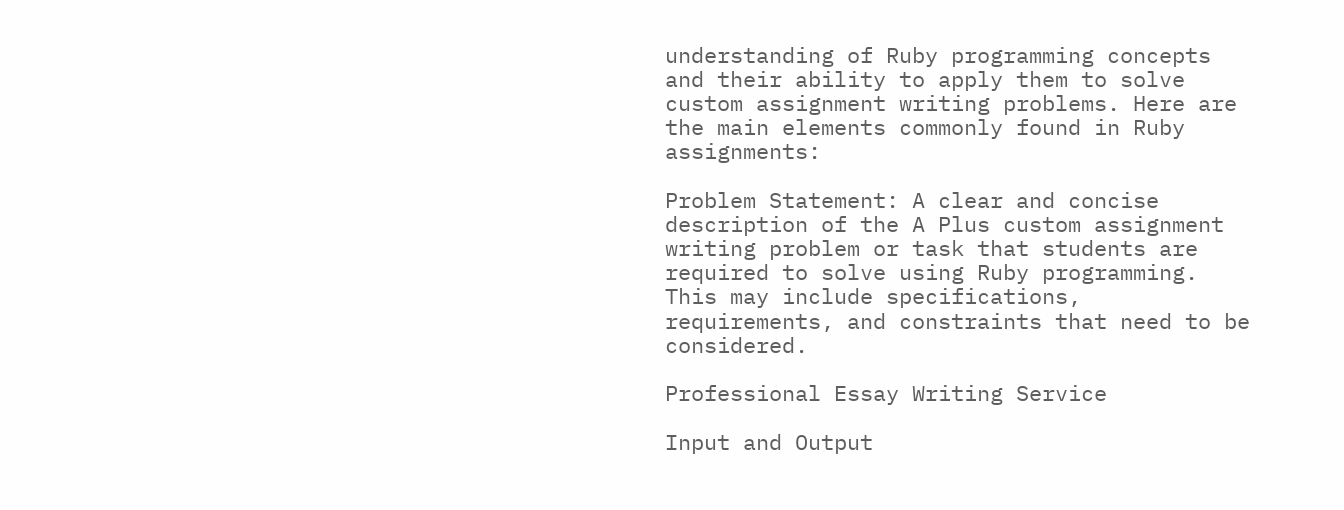understanding of Ruby programming concepts and their ability to apply them to solve custom assignment writing problems. Here are the main elements commonly found in Ruby assignments:

Problem Statement: A clear and concise description of the A Plus custom assignment writing problem or task that students are required to solve using Ruby programming. This may include specifications, requirements, and constraints that need to be considered.

Professional Essay Writing Service

Input and Output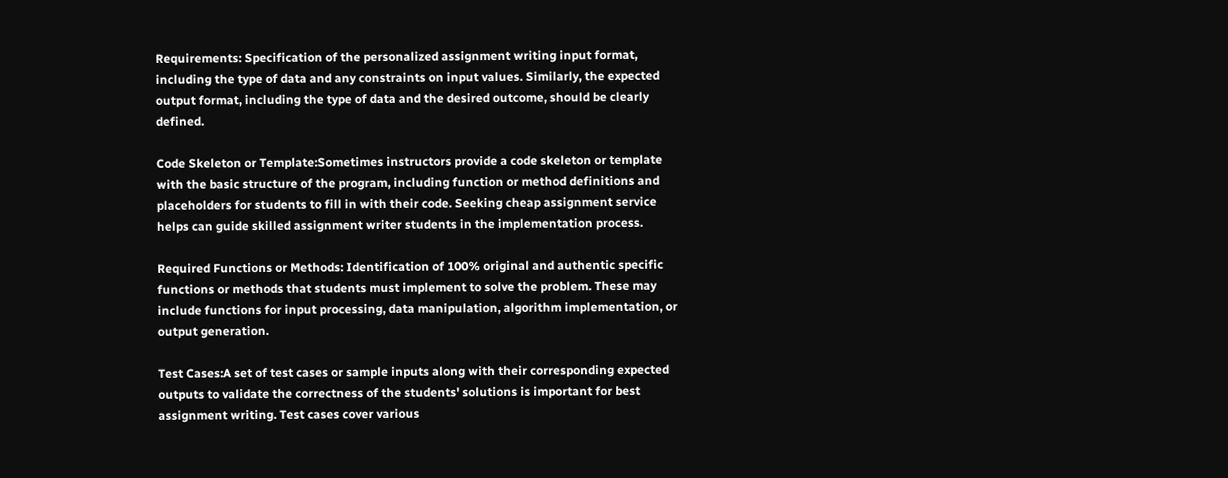Requirements: Specification of the personalized assignment writing input format, including the type of data and any constraints on input values. Similarly, the expected output format, including the type of data and the desired outcome, should be clearly defined.

Code Skeleton or Template:Sometimes instructors provide a code skeleton or template with the basic structure of the program, including function or method definitions and placeholders for students to fill in with their code. Seeking cheap assignment service helps can guide skilled assignment writer students in the implementation process.

Required Functions or Methods: Identification of 100% original and authentic specific functions or methods that students must implement to solve the problem. These may include functions for input processing, data manipulation, algorithm implementation, or output generation.

Test Cases:A set of test cases or sample inputs along with their corresponding expected outputs to validate the correctness of the students' solutions is important for best assignment writing. Test cases cover various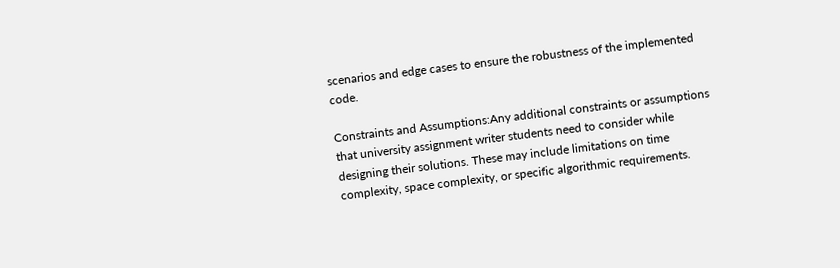scenarios and edge cases to ensure the robustness of the implemented code.

Constraints and Assumptions:Any additional constraints or assumptions that university assignment writer students need to consider while designing their solutions. These may include limitations on time complexity, space complexity, or specific algorithmic requirements.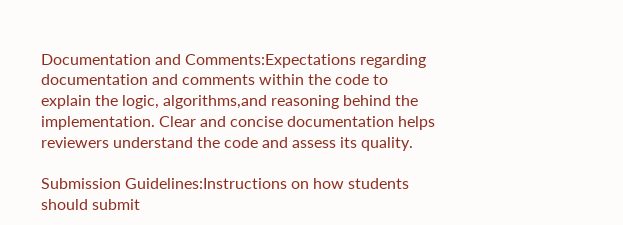Documentation and Comments:Expectations regarding documentation and comments within the code to explain the logic, algorithms,and reasoning behind the implementation. Clear and concise documentation helps reviewers understand the code and assess its quality.

Submission Guidelines:Instructions on how students should submit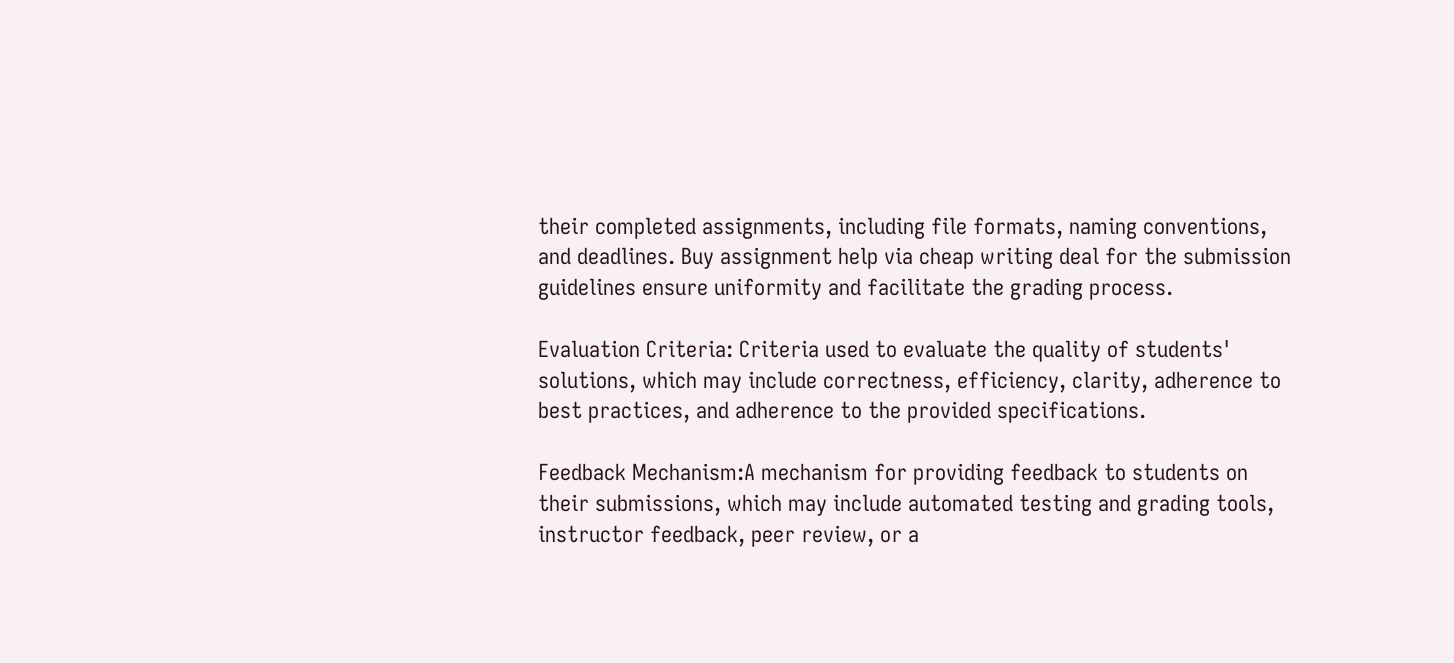their completed assignments, including file formats, naming conventions, and deadlines. Buy assignment help via cheap writing deal for the submission guidelines ensure uniformity and facilitate the grading process.

Evaluation Criteria: Criteria used to evaluate the quality of students' solutions, which may include correctness, efficiency, clarity, adherence to best practices, and adherence to the provided specifications.

Feedback Mechanism:A mechanism for providing feedback to students on their submissions, which may include automated testing and grading tools, instructor feedback, peer review, or a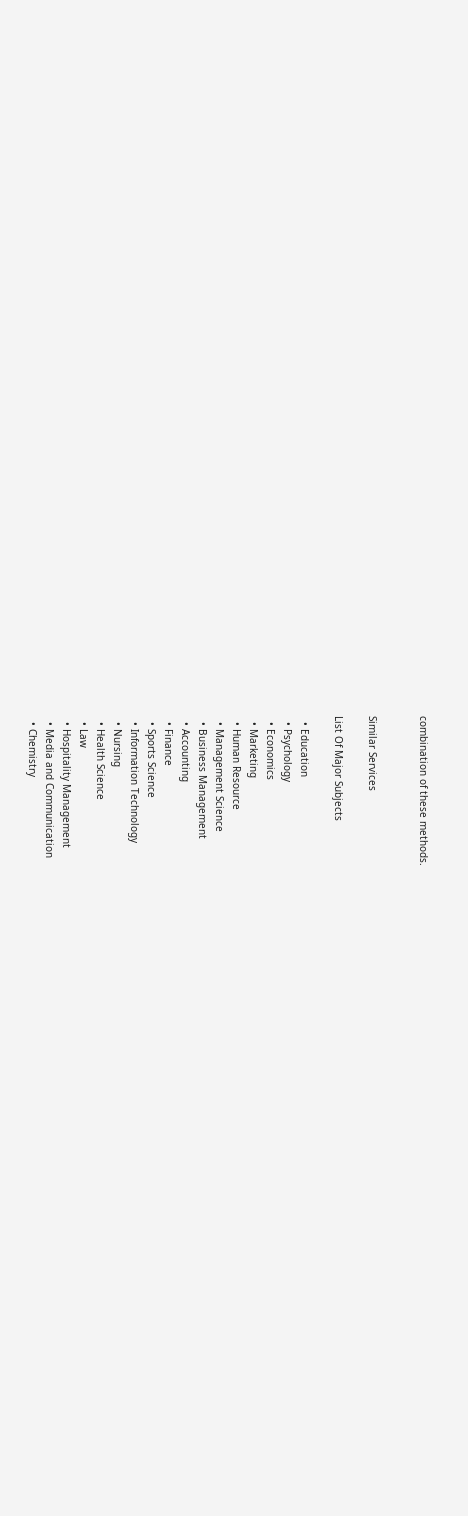combination of these methods.


Similar Services

List Of Major Subjects

  • Education
  • Psychology
  • Economics
  • Marketing
  • Human Resource
  • Management Science
  • Business Management
  • Accounting
  • Finance
  • Sports Science
  • Information Technology
  • Nursing
  • Health Science
  • Law
  • Hospitality Management
  • Media and Communication
  • Chemistry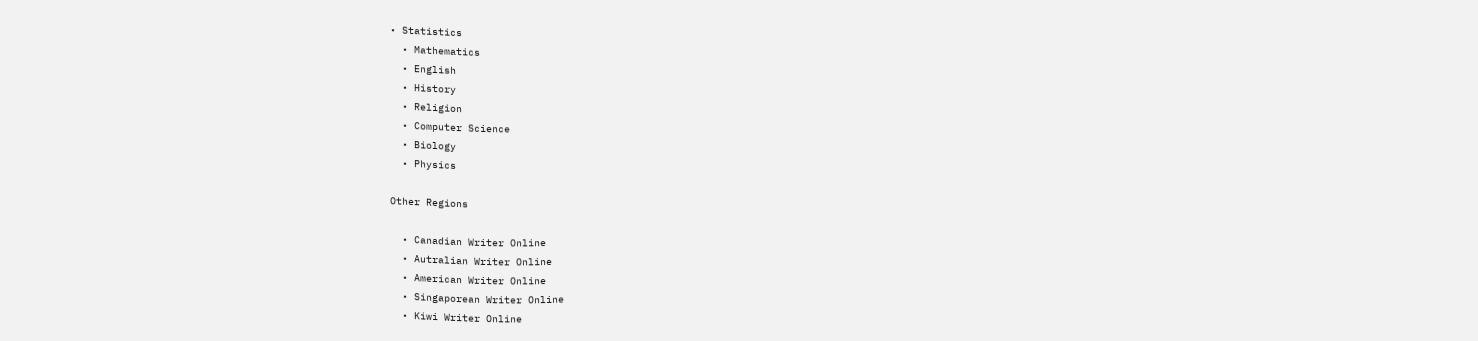• Statistics
  • Mathematics
  • English
  • History
  • Religion
  • Computer Science
  • Biology
  • Physics

Other Regions

  • Canadian Writer Online
  • Autralian Writer Online
  • American Writer Online
  • Singaporean Writer Online
  • Kiwi Writer Online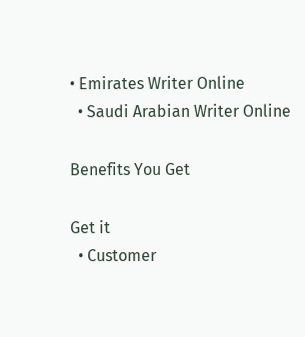• Emirates Writer Online
  • Saudi Arabian Writer Online

Benefits You Get

Get it
  • Customer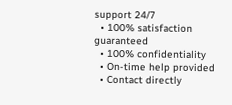support 24/7
  • 100% satisfaction guaranteed
  • 100% confidentiality
  • On-time help provided
  • Contact directly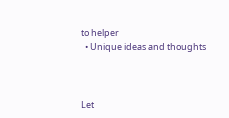to helper
  • Unique ideas and thoughts



Let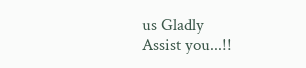us Gladly
Assist you...!!